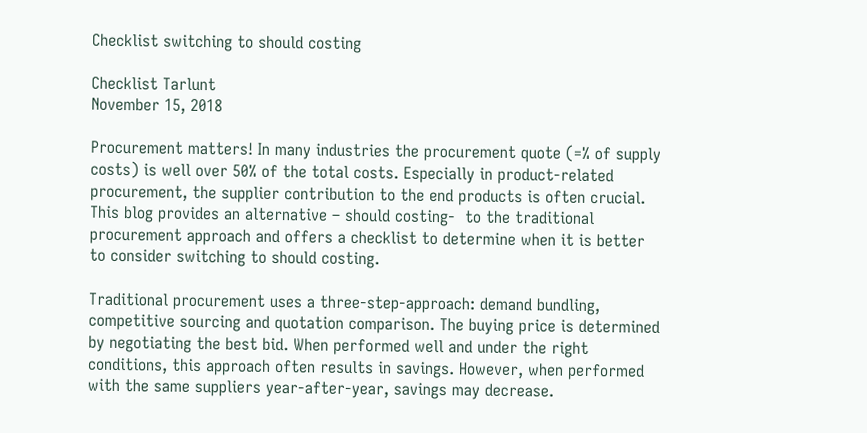Checklist switching to should costing

Checklist Tarlunt
November 15, 2018

Procurement matters! In many industries the procurement quote (=% of supply costs) is well over 50% of the total costs. Especially in product-related procurement, the supplier contribution to the end products is often crucial. This blog provides an alternative – should costing-  to the traditional procurement approach and offers a checklist to determine when it is better to consider switching to should costing.

Traditional procurement uses a three-step-approach: demand bundling, competitive sourcing and quotation comparison. The buying price is determined by negotiating the best bid. When performed well and under the right conditions, this approach often results in savings. However, when performed with the same suppliers year-after-year, savings may decrease.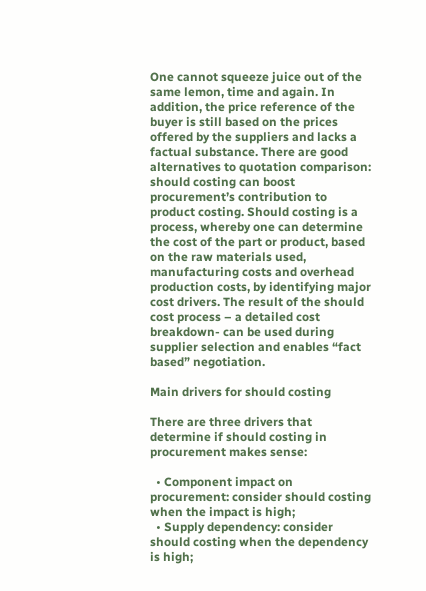One cannot squeeze juice out of the same lemon, time and again. In addition, the price reference of the buyer is still based on the prices offered by the suppliers and lacks a factual substance. There are good alternatives to quotation comparison: should costing can boost procurement’s contribution to product costing. Should costing is a process, whereby one can determine the cost of the part or product, based on the raw materials used, manufacturing costs and overhead production costs, by identifying major cost drivers. The result of the should cost process – a detailed cost breakdown- can be used during supplier selection and enables “fact based” negotiation.

Main drivers for should costing

There are three drivers that determine if should costing in procurement makes sense:

  • Component impact on procurement: consider should costing when the impact is high;
  • Supply dependency: consider should costing when the dependency is high;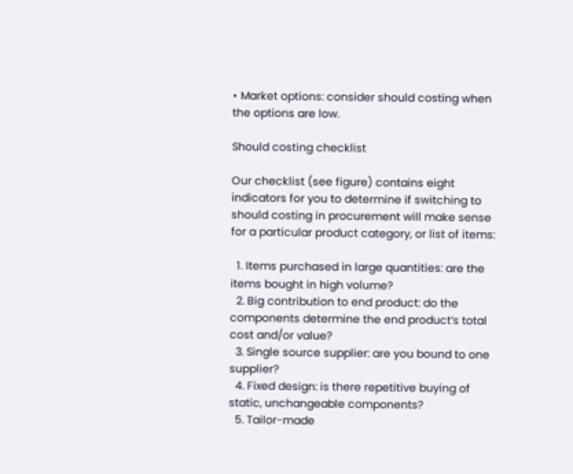• Market options: consider should costing when the options are low.

Should costing checklist

Our checklist (see figure) contains eight indicators for you to determine if switching to should costing in procurement will make sense for a particular product category, or list of items:

  1. Items purchased in large quantities: are the items bought in high volume?
  2. Big contribution to end product: do the components determine the end product’s total cost and/or value?
  3. Single source supplier: are you bound to one supplier?
  4. Fixed design: is there repetitive buying of static, unchangeable components?
  5. Tailor-made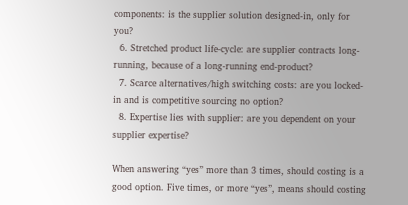components: is the supplier solution designed-in, only for you?
  6. Stretched product life-cycle: are supplier contracts long-running, because of a long-running end-product?
  7. Scarce alternatives/high switching costs: are you locked-in and is competitive sourcing no option?
  8. Expertise lies with supplier: are you dependent on your supplier expertise?

When answering “yes” more than 3 times, should costing is a good option. Five times, or more “yes”, means should costing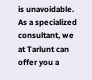is unavoidable. As a specialized consultant, we at Tarlunt can offer you a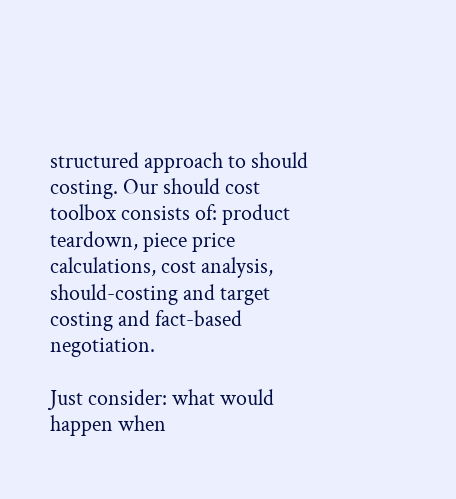structured approach to should costing. Our should cost toolbox consists of: product teardown, piece price calculations, cost analysis, should-costing and target costing and fact-based negotiation.

Just consider: what would happen when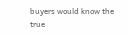buyers would know the true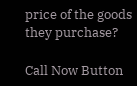price of the goods they purchase?

Call Now Button